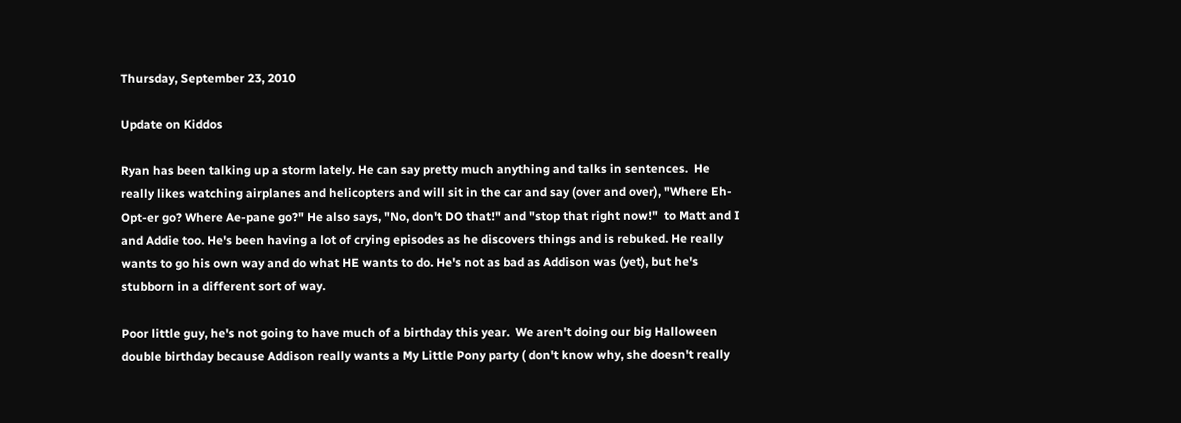Thursday, September 23, 2010

Update on Kiddos

Ryan has been talking up a storm lately. He can say pretty much anything and talks in sentences.  He really likes watching airplanes and helicopters and will sit in the car and say (over and over), "Where Eh-Opt-er go? Where Ae-pane go?" He also says, "No, don't DO that!" and "stop that right now!"  to Matt and I and Addie too. He's been having a lot of crying episodes as he discovers things and is rebuked. He really wants to go his own way and do what HE wants to do. He's not as bad as Addison was (yet), but he's stubborn in a different sort of way.

Poor little guy, he's not going to have much of a birthday this year.  We aren't doing our big Halloween double birthday because Addison really wants a My Little Pony party ( don't know why, she doesn't really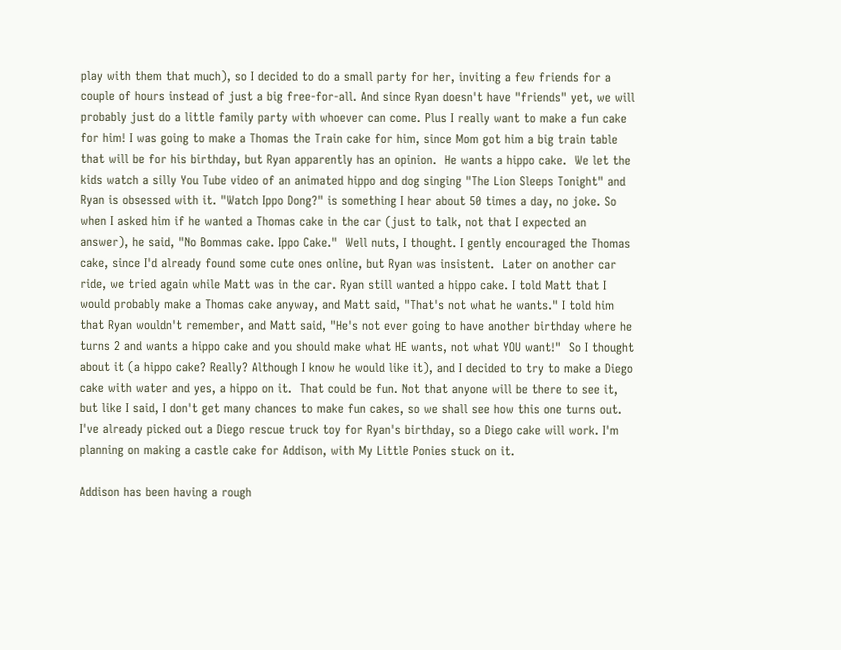play with them that much), so I decided to do a small party for her, inviting a few friends for a couple of hours instead of just a big free-for-all. And since Ryan doesn't have "friends" yet, we will probably just do a little family party with whoever can come. Plus I really want to make a fun cake for him! I was going to make a Thomas the Train cake for him, since Mom got him a big train table that will be for his birthday, but Ryan apparently has an opinion.  He wants a hippo cake.  We let the kids watch a silly You Tube video of an animated hippo and dog singing "The Lion Sleeps Tonight" and Ryan is obsessed with it. "Watch Ippo Dong?" is something I hear about 50 times a day, no joke. So when I asked him if he wanted a Thomas cake in the car (just to talk, not that I expected an answer), he said, "No Bommas cake. Ippo Cake."  Well nuts, I thought. I gently encouraged the Thomas cake, since I'd already found some cute ones online, but Ryan was insistent.  Later on another car ride, we tried again while Matt was in the car. Ryan still wanted a hippo cake. I told Matt that I would probably make a Thomas cake anyway, and Matt said, "That's not what he wants." I told him that Ryan wouldn't remember, and Matt said, "He's not ever going to have another birthday where he turns 2 and wants a hippo cake and you should make what HE wants, not what YOU want!"  So I thought about it (a hippo cake? Really? Although I know he would like it), and I decided to try to make a Diego cake with water and yes, a hippo on it.  That could be fun. Not that anyone will be there to see it, but like I said, I don't get many chances to make fun cakes, so we shall see how this one turns out. I've already picked out a Diego rescue truck toy for Ryan's birthday, so a Diego cake will work. I'm planning on making a castle cake for Addison, with My Little Ponies stuck on it.

Addison has been having a rough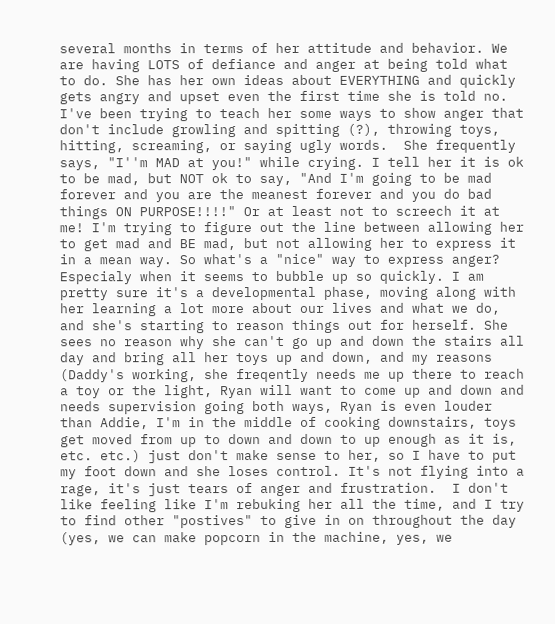several months in terms of her attitude and behavior. We are having LOTS of defiance and anger at being told what to do. She has her own ideas about EVERYTHING and quickly gets angry and upset even the first time she is told no.  I've been trying to teach her some ways to show anger that don't include growling and spitting (?), throwing toys, hitting, screaming, or saying ugly words.  She frequently says, "I''m MAD at you!" while crying. I tell her it is ok to be mad, but NOT ok to say, "And I'm going to be mad forever and you are the meanest forever and you do bad things ON PURPOSE!!!!" Or at least not to screech it at me! I'm trying to figure out the line between allowing her to get mad and BE mad, but not allowing her to express it in a mean way. So what's a "nice" way to express anger?  Especialy when it seems to bubble up so quickly. I am pretty sure it's a developmental phase, moving along with her learning a lot more about our lives and what we do, and she's starting to reason things out for herself. She sees no reason why she can't go up and down the stairs all day and bring all her toys up and down, and my reasons (Daddy's working, she freqently needs me up there to reach a toy or the light, Ryan will want to come up and down and needs supervision going both ways, Ryan is even louder than Addie, I'm in the middle of cooking downstairs, toys get moved from up to down and down to up enough as it is, etc. etc.) just don't make sense to her, so I have to put my foot down and she loses control. It's not flying into a rage, it's just tears of anger and frustration.  I don't like feeling like I'm rebuking her all the time, and I try to find other "postives" to give in on throughout the day (yes, we can make popcorn in the machine, yes, we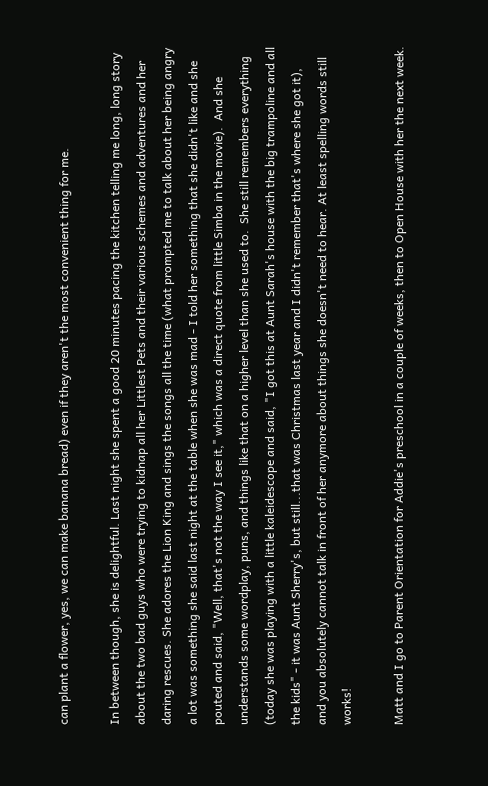can plant a flower, yes, we can make banana bread) even if they aren't the most convenient thing for me.

In between though, she is delightful. Last night she spent a good 20 minutes pacing the kitchen telling me long, long story about the two bad guys who were trying to kidnap all her Littlest Pets and their various schemes and adventures and her daring rescues. She adores the Lion King and sings the songs all the time (what prompted me to talk about her being angry a lot was something she said last night at the table when she was mad - I told her something that she didn't like and she pouted and said, "Well, that's not the way I see it," which was a direct quote from little Simba in the movie).  And she understands some wordplay, puns, and things like that on a higher level than she used to.  She still remembers everything (today she was playing with a little kaleidescope and said, "I got this at Aunt Sarah's house with the big trampoline and all the kids" - it was Aunt Sherry's, but still...that was Christmas last year and I didn't remember that's where she got it), and you absolutely cannot talk in front of her anymore about things she doesn't need to hear. At least spelling words still works!

Matt and I go to Parent Orientation for Addie's preschool in a couple of weeks, then to Open House with her the next week.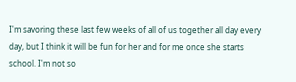I'm savoring these last few weeks of all of us together all day every day, but I think it will be fun for her and for me once she starts school. I'm not so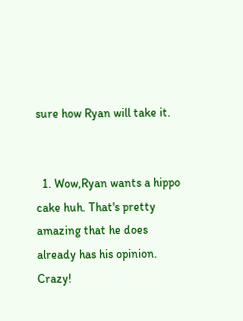sure how Ryan will take it.


  1. Wow,Ryan wants a hippo cake huh. That's pretty amazing that he does already has his opinion. Crazy!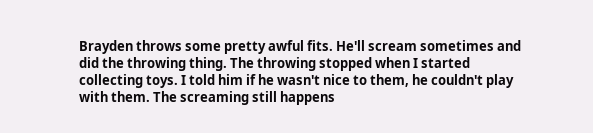Brayden throws some pretty awful fits. He'll scream sometimes and did the throwing thing. The throwing stopped when I started collecting toys. I told him if he wasn't nice to them, he couldn't play with them. The screaming still happens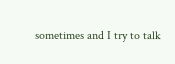sometimes and I try to talk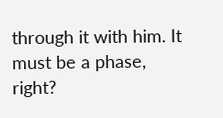through it with him. It must be a phase, right?